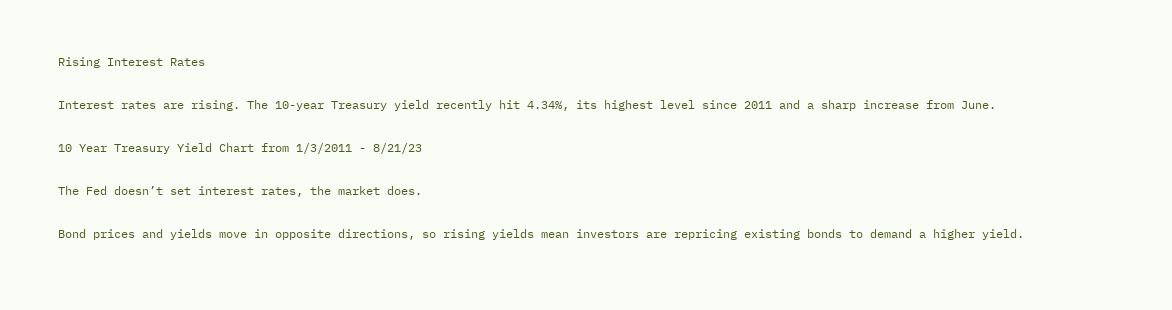Rising Interest Rates

Interest rates are rising. The 10-year Treasury yield recently hit 4.34%, its highest level since 2011 and a sharp increase from June.

10 Year Treasury Yield Chart from 1/3/2011 - 8/21/23

The Fed doesn’t set interest rates, the market does.

Bond prices and yields move in opposite directions, so rising yields mean investors are repricing existing bonds to demand a higher yield.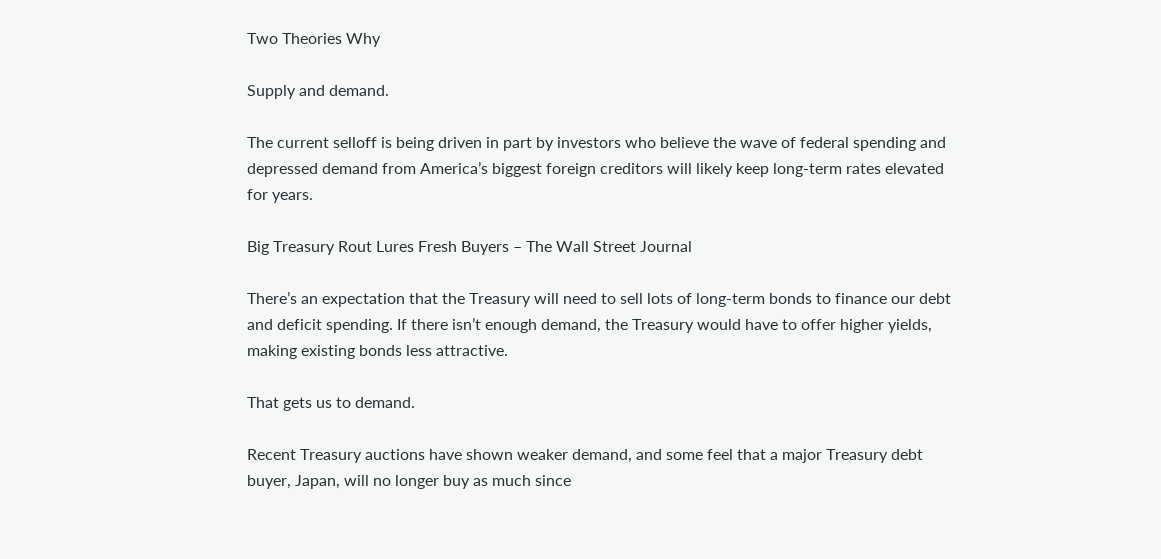Two Theories Why

Supply and demand.

The current selloff is being driven in part by investors who believe the wave of federal spending and depressed demand from America’s biggest foreign creditors will likely keep long-term rates elevated for years.

Big Treasury Rout Lures Fresh Buyers – The Wall Street Journal

There’s an expectation that the Treasury will need to sell lots of long-term bonds to finance our debt and deficit spending. If there isn’t enough demand, the Treasury would have to offer higher yields, making existing bonds less attractive.

That gets us to demand.

Recent Treasury auctions have shown weaker demand, and some feel that a major Treasury debt buyer, Japan, will no longer buy as much since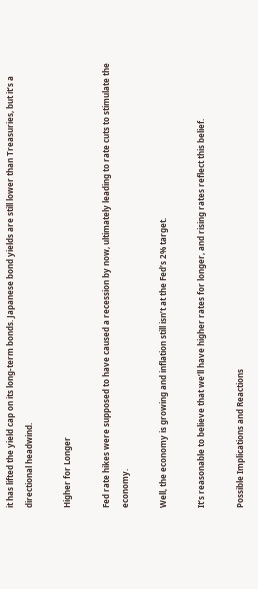it has lifted the yield cap on its long-term bonds. Japanese bond yields are still lower than Treasuries, but it’s a directional headwind.

Higher for Longer

Fed rate hikes were supposed to have caused a recession by now, ultimately leading to rate cuts to stimulate the economy.

Well, the economy is growing and inflation still isn’t at the Fed’s 2% target.

It’s reasonable to believe that we’ll have higher rates for longer, and rising rates reflect this belief.

Possible Implications and Reactions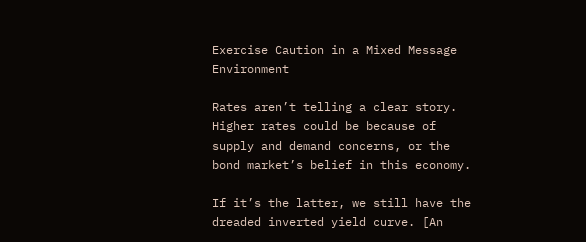Exercise Caution in a Mixed Message Environment

Rates aren’t telling a clear story. Higher rates could be because of supply and demand concerns, or the bond market’s belief in this economy.

If it’s the latter, we still have the dreaded inverted yield curve. [An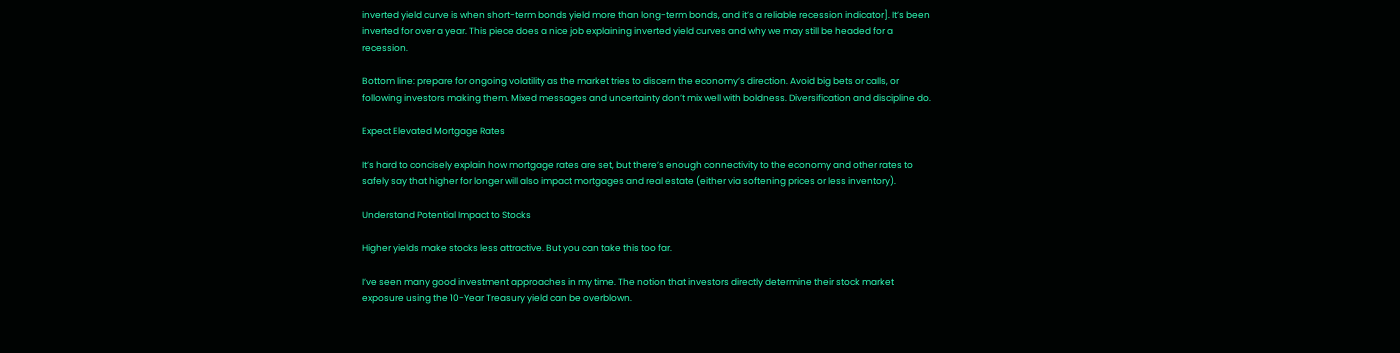inverted yield curve is when short-term bonds yield more than long-term bonds, and it’s a reliable recession indicator]. It’s been inverted for over a year. This piece does a nice job explaining inverted yield curves and why we may still be headed for a recession.

Bottom line: prepare for ongoing volatility as the market tries to discern the economy’s direction. Avoid big bets or calls, or following investors making them. Mixed messages and uncertainty don’t mix well with boldness. Diversification and discipline do.

Expect Elevated Mortgage Rates

It’s hard to concisely explain how mortgage rates are set, but there’s enough connectivity to the economy and other rates to safely say that higher for longer will also impact mortgages and real estate (either via softening prices or less inventory).

Understand Potential Impact to Stocks

Higher yields make stocks less attractive. But you can take this too far.

I’ve seen many good investment approaches in my time. The notion that investors directly determine their stock market exposure using the 10-Year Treasury yield can be overblown.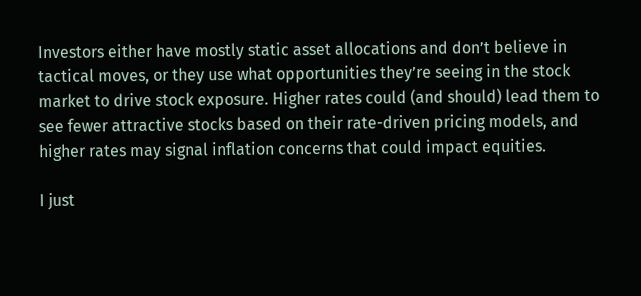Investors either have mostly static asset allocations and don’t believe in tactical moves, or they use what opportunities they’re seeing in the stock market to drive stock exposure. Higher rates could (and should) lead them to see fewer attractive stocks based on their rate-driven pricing models, and higher rates may signal inflation concerns that could impact equities.

I just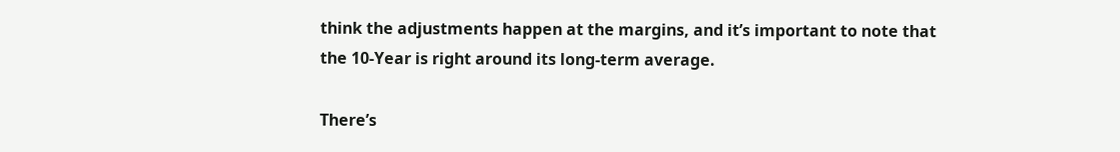think the adjustments happen at the margins, and it’s important to note that the 10-Year is right around its long-term average.

There’s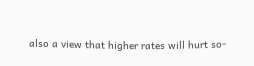also a view that higher rates will hurt so-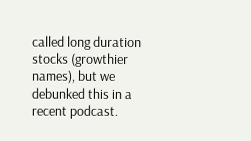called long duration stocks (growthier names), but we debunked this in a recent podcast.